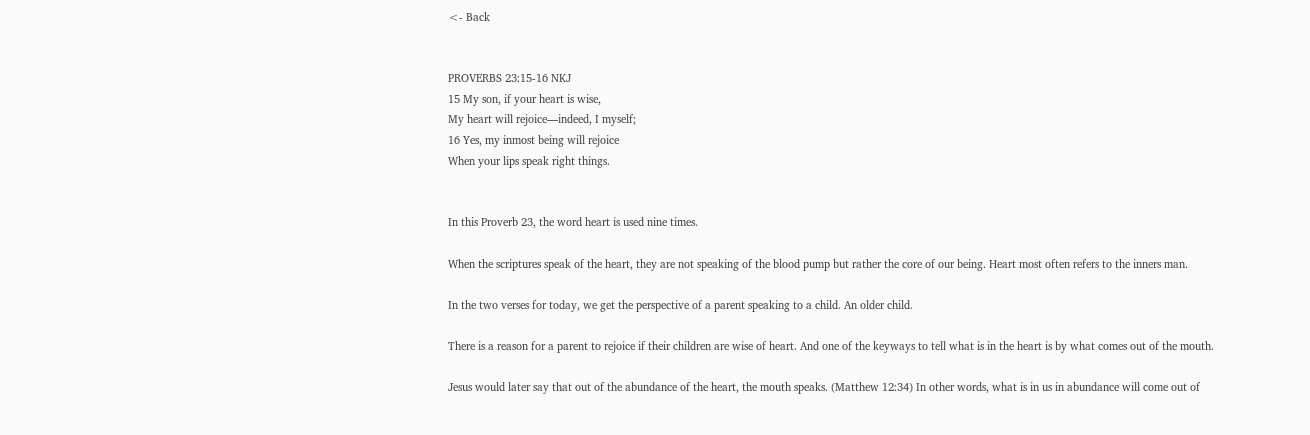<- Back


PROVERBS 23:15-16 NKJ
15 My son, if your heart is wise,
My heart will rejoice—indeed, I myself;
16 Yes, my inmost being will rejoice
When your lips speak right things.


In this Proverb 23, the word heart is used nine times.

When the scriptures speak of the heart, they are not speaking of the blood pump but rather the core of our being. Heart most often refers to the inners man.

In the two verses for today, we get the perspective of a parent speaking to a child. An older child.

There is a reason for a parent to rejoice if their children are wise of heart. And one of the keyways to tell what is in the heart is by what comes out of the mouth.

Jesus would later say that out of the abundance of the heart, the mouth speaks. (Matthew 12:34) In other words, what is in us in abundance will come out of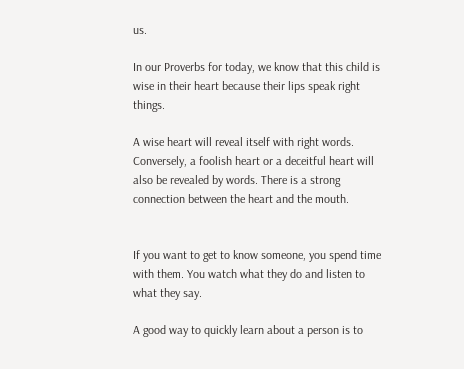us.

In our Proverbs for today, we know that this child is wise in their heart because their lips speak right things.

A wise heart will reveal itself with right words. Conversely, a foolish heart or a deceitful heart will also be revealed by words. There is a strong connection between the heart and the mouth.


If you want to get to know someone, you spend time with them. You watch what they do and listen to what they say.

A good way to quickly learn about a person is to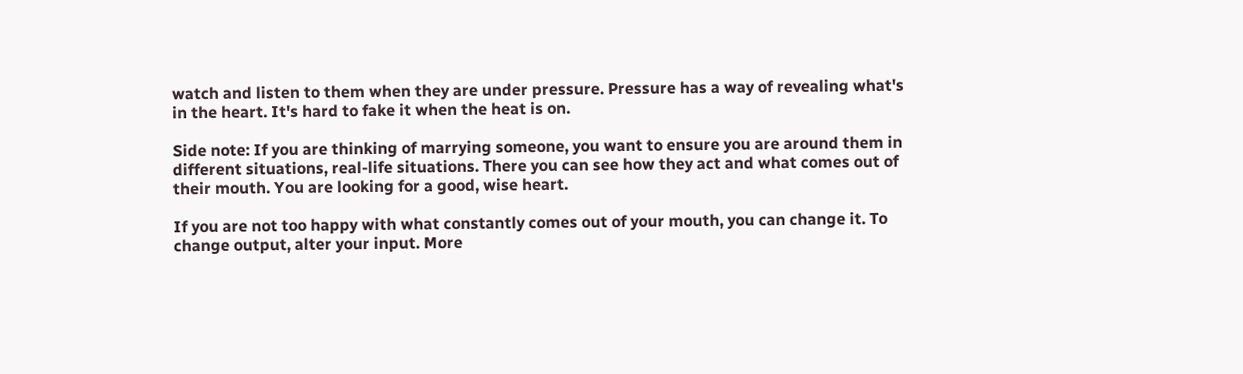watch and listen to them when they are under pressure. Pressure has a way of revealing what's in the heart. It's hard to fake it when the heat is on.

Side note: If you are thinking of marrying someone, you want to ensure you are around them in different situations, real-life situations. There you can see how they act and what comes out of their mouth. You are looking for a good, wise heart.

If you are not too happy with what constantly comes out of your mouth, you can change it. To change output, alter your input. More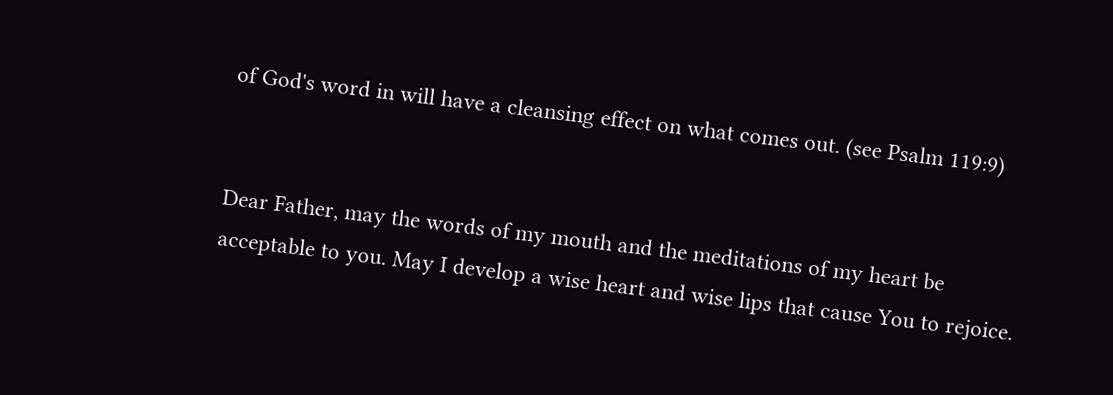of God's word in will have a cleansing effect on what comes out. (see Psalm 119:9)


Dear Father, may the words of my mouth and the meditations of my heart be acceptable to you. May I develop a wise heart and wise lips that cause You to rejoice.